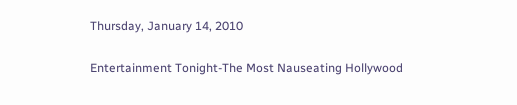Thursday, January 14, 2010

Entertainment Tonight-The Most Nauseating Hollywood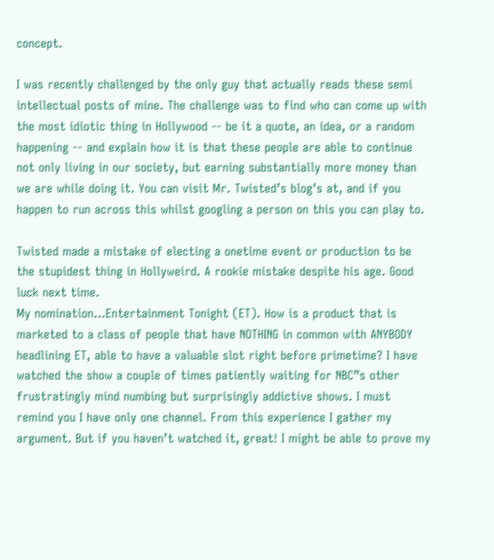concept.

I was recently challenged by the only guy that actually reads these semi intellectual posts of mine. The challenge was to find who can come up with the most idiotic thing in Hollywood -- be it a quote, an idea, or a random happening -- and explain how it is that these people are able to continue not only living in our society, but earning substantially more money than we are while doing it. You can visit Mr. Twisted’s blog’s at, and if you happen to run across this whilst googling a person on this you can play to.

Twisted made a mistake of electing a onetime event or production to be the stupidest thing in Hollyweird. A rookie mistake despite his age. Good luck next time.
My nomination…Entertainment Tonight (ET). How is a product that is marketed to a class of people that have NOTHING in common with ANYBODY headlining ET, able to have a valuable slot right before primetime? I have watched the show a couple of times patiently waiting for NBC”s other frustratingly mind numbing but surprisingly addictive shows. I must remind you I have only one channel. From this experience I gather my argument. But if you haven’t watched it, great! I might be able to prove my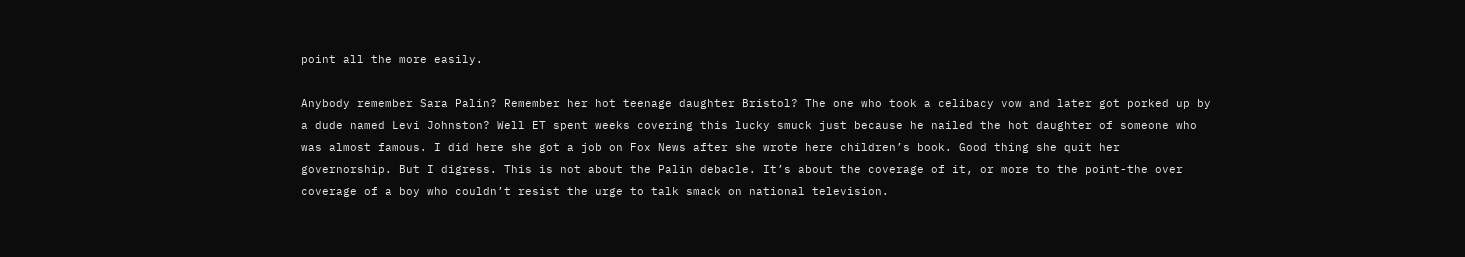point all the more easily.

Anybody remember Sara Palin? Remember her hot teenage daughter Bristol? The one who took a celibacy vow and later got porked up by a dude named Levi Johnston? Well ET spent weeks covering this lucky smuck just because he nailed the hot daughter of someone who was almost famous. I did here she got a job on Fox News after she wrote here children’s book. Good thing she quit her governorship. But I digress. This is not about the Palin debacle. It’s about the coverage of it, or more to the point-the over coverage of a boy who couldn’t resist the urge to talk smack on national television.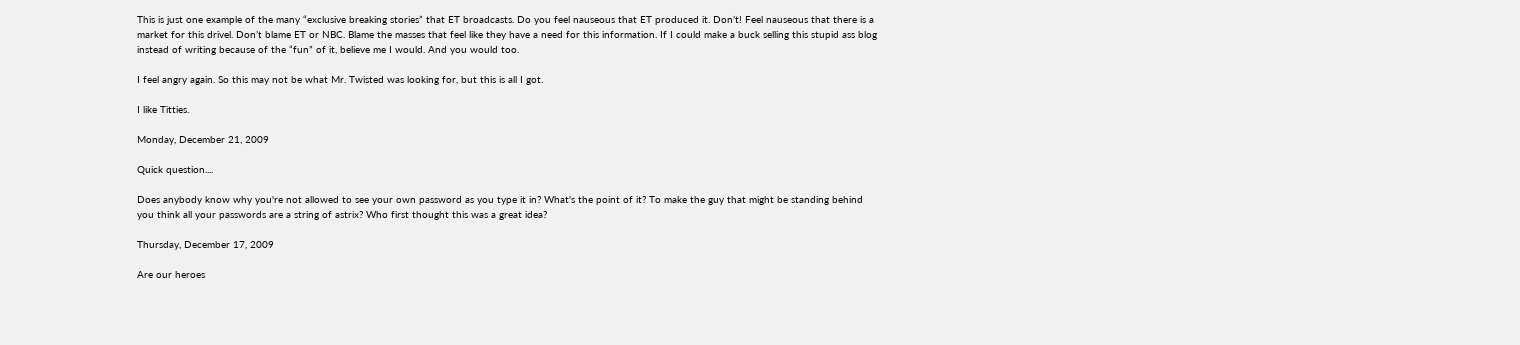This is just one example of the many “exclusive breaking stories” that ET broadcasts. Do you feel nauseous that ET produced it. Don’t! Feel nauseous that there is a market for this drivel. Don’t blame ET or NBC. Blame the masses that feel like they have a need for this information. If I could make a buck selling this stupid ass blog instead of writing because of the “fun” of it, believe me I would. And you would too.

I feel angry again. So this may not be what Mr. Twisted was looking for, but this is all I got.

I like Titties.

Monday, December 21, 2009

Quick question....

Does anybody know why you're not allowed to see your own password as you type it in? What's the point of it? To make the guy that might be standing behind you think all your passwords are a string of astrix? Who first thought this was a great idea?

Thursday, December 17, 2009

Are our heroes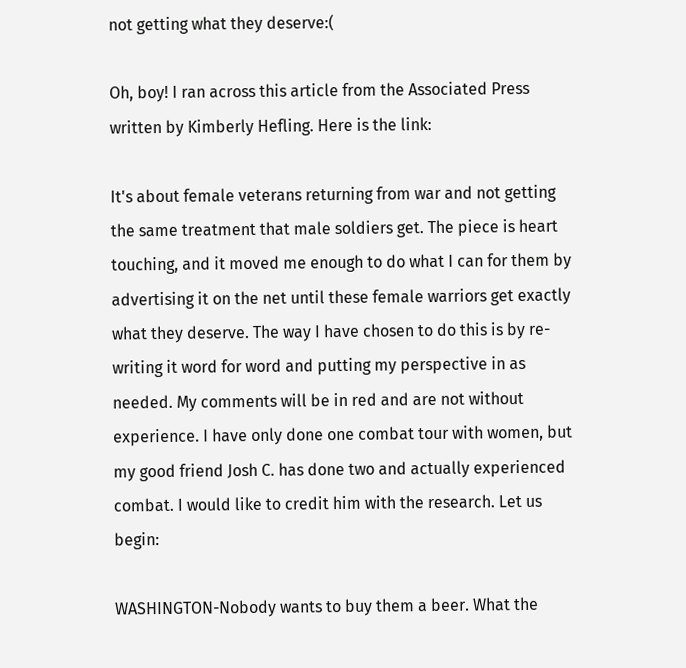not getting what they deserve:(

Oh, boy! I ran across this article from the Associated Press written by Kimberly Hefling. Here is the link:

It's about female veterans returning from war and not getting the same treatment that male soldiers get. The piece is heart touching, and it moved me enough to do what I can for them by advertising it on the net until these female warriors get exactly what they deserve. The way I have chosen to do this is by re-writing it word for word and putting my perspective in as needed. My comments will be in red and are not without experience. I have only done one combat tour with women, but my good friend Josh C. has done two and actually experienced combat. I would like to credit him with the research. Let us begin:

WASHINGTON-Nobody wants to buy them a beer. What the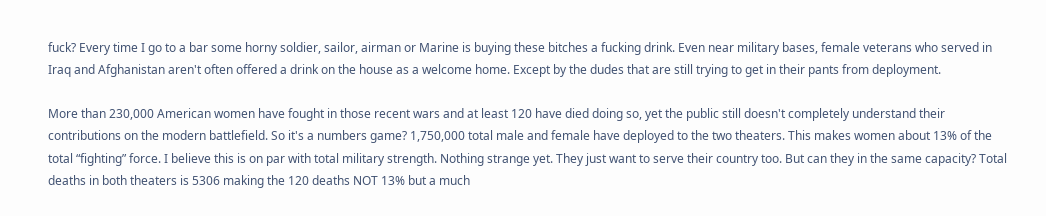fuck? Every time I go to a bar some horny soldier, sailor, airman or Marine is buying these bitches a fucking drink. Even near military bases, female veterans who served in Iraq and Afghanistan aren't often offered a drink on the house as a welcome home. Except by the dudes that are still trying to get in their pants from deployment.

More than 230,000 American women have fought in those recent wars and at least 120 have died doing so, yet the public still doesn't completely understand their contributions on the modern battlefield. So it's a numbers game? 1,750,000 total male and female have deployed to the two theaters. This makes women about 13% of the total “fighting” force. I believe this is on par with total military strength. Nothing strange yet. They just want to serve their country too. But can they in the same capacity? Total deaths in both theaters is 5306 making the 120 deaths NOT 13% but a much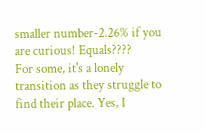smaller number-2.26% if you are curious! Equals????
For some, it's a lonely transition as they struggle to find their place. Yes, I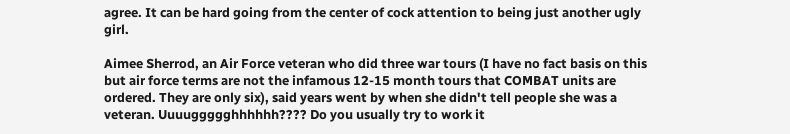agree. It can be hard going from the center of cock attention to being just another ugly girl.

Aimee Sherrod, an Air Force veteran who did three war tours (I have no fact basis on this but air force terms are not the infamous 12-15 month tours that COMBAT units are ordered. They are only six), said years went by when she didn't tell people she was a veteran. Uuuuggggghhhhhh???? Do you usually try to work it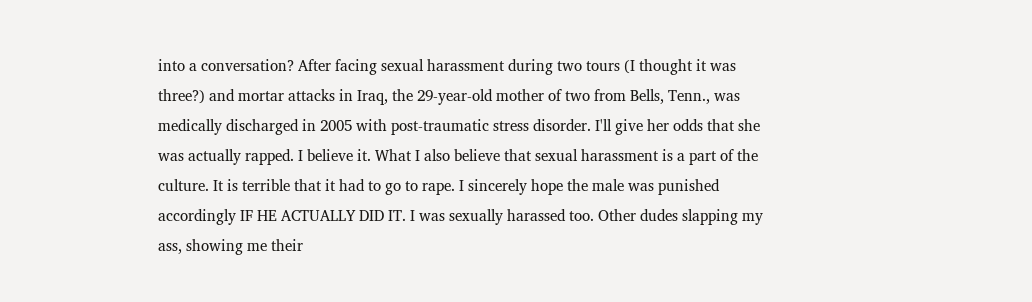into a conversation? After facing sexual harassment during two tours (I thought it was three?) and mortar attacks in Iraq, the 29-year-old mother of two from Bells, Tenn., was medically discharged in 2005 with post-traumatic stress disorder. I'll give her odds that she was actually rapped. I believe it. What I also believe that sexual harassment is a part of the culture. It is terrible that it had to go to rape. I sincerely hope the male was punished accordingly IF HE ACTUALLY DID IT. I was sexually harassed too. Other dudes slapping my ass, showing me their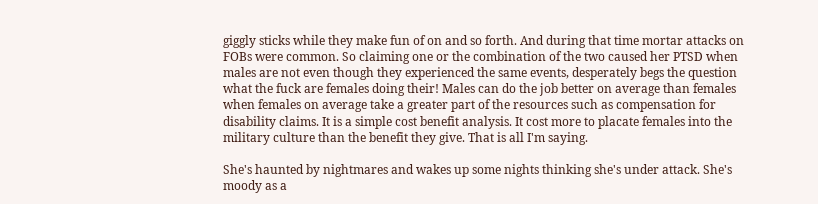giggly sticks while they make fun of on and so forth. And during that time mortar attacks on FOBs were common. So claiming one or the combination of the two caused her PTSD when males are not even though they experienced the same events, desperately begs the question what the fuck are females doing their! Males can do the job better on average than females when females on average take a greater part of the resources such as compensation for disability claims. It is a simple cost benefit analysis. It cost more to placate females into the military culture than the benefit they give. That is all I'm saying.

She's haunted by nightmares and wakes up some nights thinking she's under attack. She's moody as a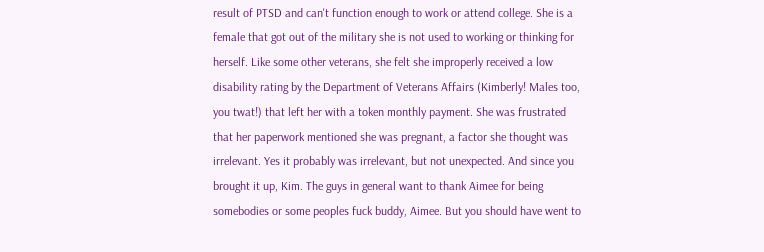result of PTSD and can't function enough to work or attend college. She is a female that got out of the military she is not used to working or thinking for herself. Like some other veterans, she felt she improperly received a low disability rating by the Department of Veterans Affairs (Kimberly! Males too, you twat!) that left her with a token monthly payment. She was frustrated that her paperwork mentioned she was pregnant, a factor she thought was irrelevant. Yes it probably was irrelevant, but not unexpected. And since you brought it up, Kim. The guys in general want to thank Aimee for being somebodies or some peoples fuck buddy, Aimee. But you should have went to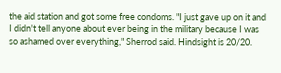the aid station and got some free condoms. "I just gave up on it and I didn't tell anyone about ever being in the military because I was so ashamed over everything," Sherrod said. Hindsight is 20/20.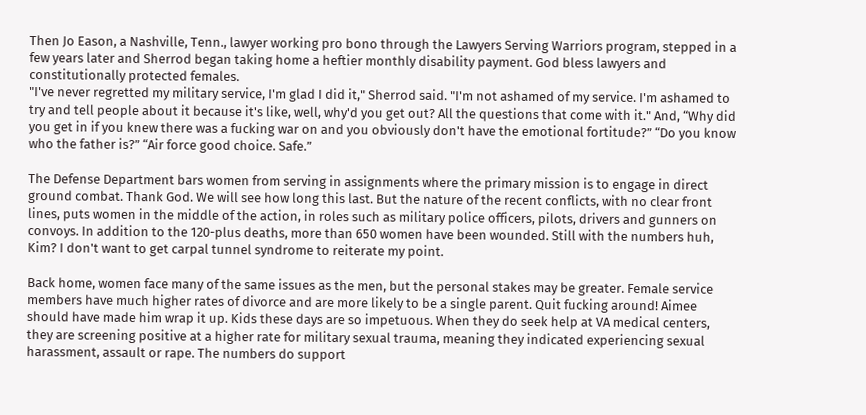Then Jo Eason, a Nashville, Tenn., lawyer working pro bono through the Lawyers Serving Warriors program, stepped in a few years later and Sherrod began taking home a heftier monthly disability payment. God bless lawyers and constitutionally protected females.
"I've never regretted my military service, I'm glad I did it," Sherrod said. "I'm not ashamed of my service. I'm ashamed to try and tell people about it because it's like, well, why'd you get out? All the questions that come with it." And, “Why did you get in if you knew there was a fucking war on and you obviously don't have the emotional fortitude?” “Do you know who the father is?” “Air force good choice. Safe.”

The Defense Department bars women from serving in assignments where the primary mission is to engage in direct ground combat. Thank God. We will see how long this last. But the nature of the recent conflicts, with no clear front lines, puts women in the middle of the action, in roles such as military police officers, pilots, drivers and gunners on convoys. In addition to the 120-plus deaths, more than 650 women have been wounded. Still with the numbers huh, Kim? I don't want to get carpal tunnel syndrome to reiterate my point.

Back home, women face many of the same issues as the men, but the personal stakes may be greater. Female service members have much higher rates of divorce and are more likely to be a single parent. Quit fucking around! Aimee should have made him wrap it up. Kids these days are so impetuous. When they do seek help at VA medical centers, they are screening positive at a higher rate for military sexual trauma, meaning they indicated experiencing sexual harassment, assault or rape. The numbers do support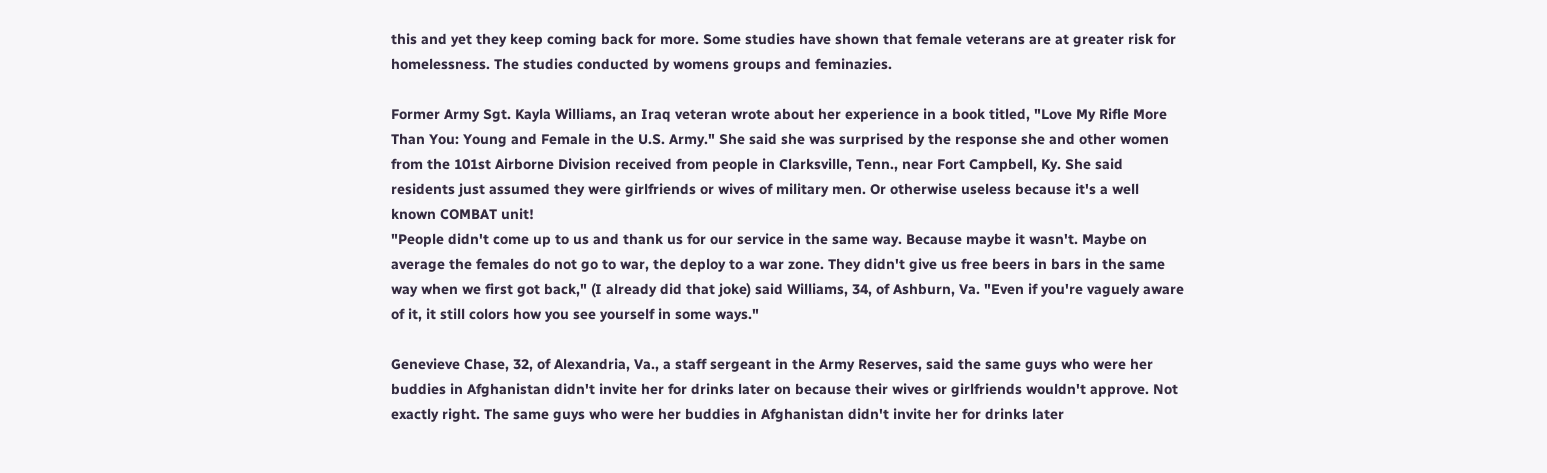this and yet they keep coming back for more. Some studies have shown that female veterans are at greater risk for homelessness. The studies conducted by womens groups and feminazies.

Former Army Sgt. Kayla Williams, an Iraq veteran wrote about her experience in a book titled, "Love My Rifle More Than You: Young and Female in the U.S. Army." She said she was surprised by the response she and other women from the 101st Airborne Division received from people in Clarksville, Tenn., near Fort Campbell, Ky. She said residents just assumed they were girlfriends or wives of military men. Or otherwise useless because it's a well known COMBAT unit!
"People didn't come up to us and thank us for our service in the same way. Because maybe it wasn't. Maybe on average the females do not go to war, the deploy to a war zone. They didn't give us free beers in bars in the same way when we first got back," (I already did that joke) said Williams, 34, of Ashburn, Va. "Even if you're vaguely aware of it, it still colors how you see yourself in some ways."

Genevieve Chase, 32, of Alexandria, Va., a staff sergeant in the Army Reserves, said the same guys who were her buddies in Afghanistan didn't invite her for drinks later on because their wives or girlfriends wouldn't approve. Not exactly right. The same guys who were her buddies in Afghanistan didn't invite her for drinks later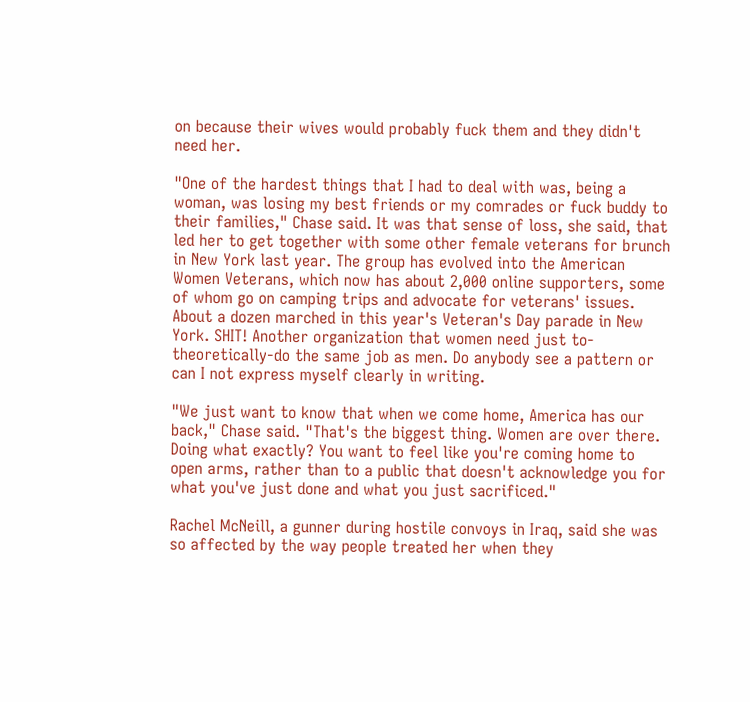on because their wives would probably fuck them and they didn't need her.

"One of the hardest things that I had to deal with was, being a woman, was losing my best friends or my comrades or fuck buddy to their families," Chase said. It was that sense of loss, she said, that led her to get together with some other female veterans for brunch in New York last year. The group has evolved into the American Women Veterans, which now has about 2,000 online supporters, some of whom go on camping trips and advocate for veterans' issues. About a dozen marched in this year's Veteran's Day parade in New York. SHIT! Another organization that women need just to-theoretically-do the same job as men. Do anybody see a pattern or can I not express myself clearly in writing.

"We just want to know that when we come home, America has our back," Chase said. "That's the biggest thing. Women are over there. Doing what exactly? You want to feel like you're coming home to open arms, rather than to a public that doesn't acknowledge you for what you've just done and what you just sacrificed."

Rachel McNeill, a gunner during hostile convoys in Iraq, said she was so affected by the way people treated her when they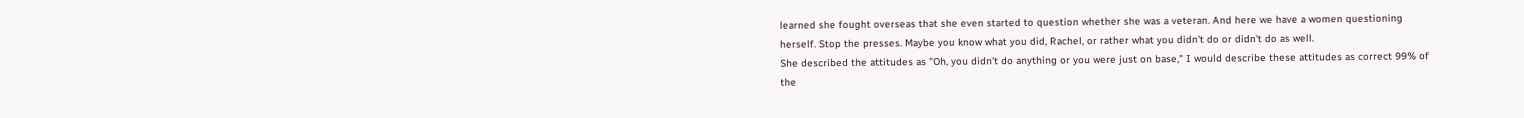learned she fought overseas that she even started to question whether she was a veteran. And here we have a women questioning herself. Stop the presses. Maybe you know what you did, Rachel, or rather what you didn't do or didn't do as well.
She described the attitudes as "Oh, you didn't do anything or you were just on base," I would describe these attitudes as correct 99% of the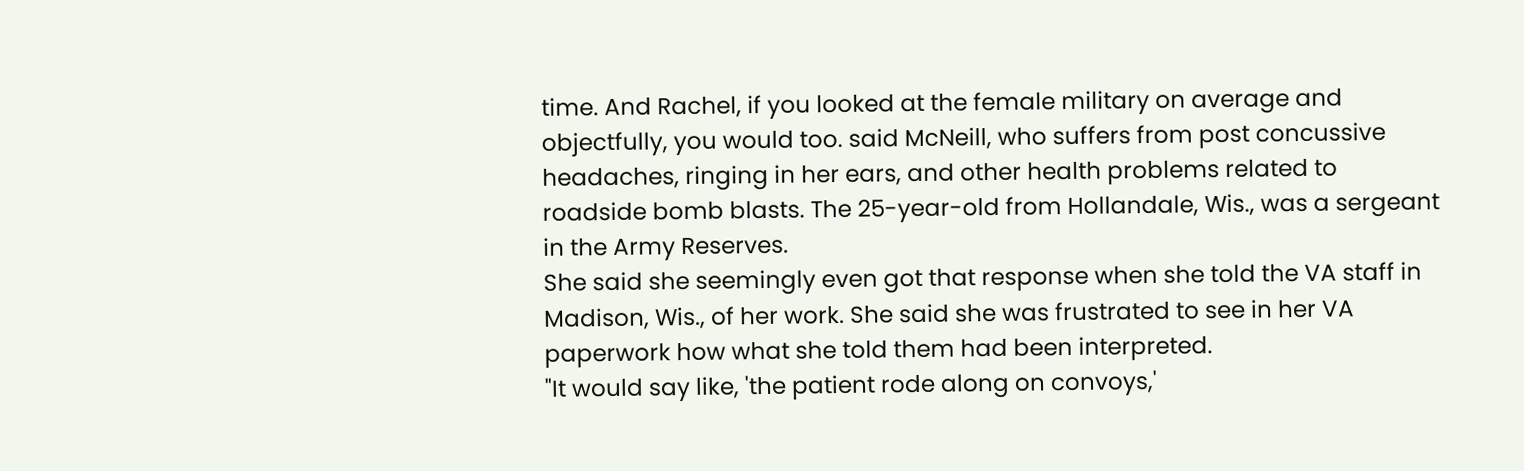time. And Rachel, if you looked at the female military on average and objectfully, you would too. said McNeill, who suffers from post concussive headaches, ringing in her ears, and other health problems related to roadside bomb blasts. The 25-year-old from Hollandale, Wis., was a sergeant in the Army Reserves.
She said she seemingly even got that response when she told the VA staff in Madison, Wis., of her work. She said she was frustrated to see in her VA paperwork how what she told them had been interpreted.
"It would say like, 'the patient rode along on convoys,'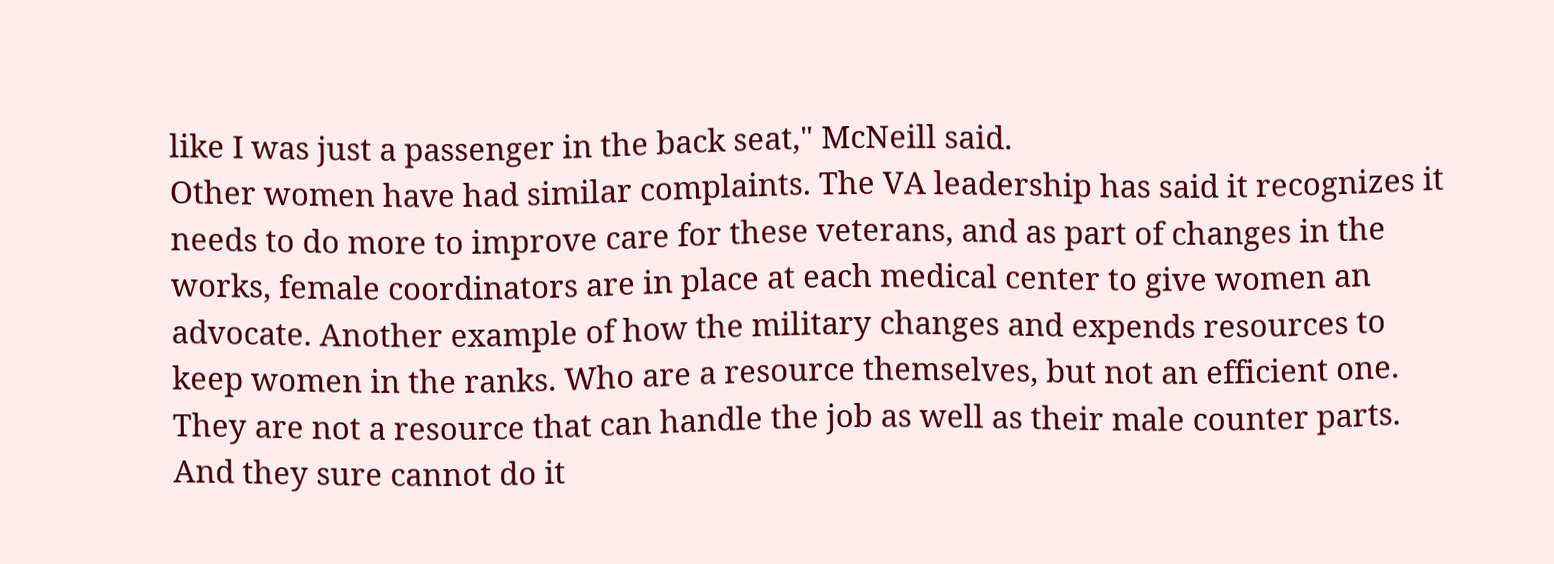like I was just a passenger in the back seat," McNeill said.
Other women have had similar complaints. The VA leadership has said it recognizes it needs to do more to improve care for these veterans, and as part of changes in the works, female coordinators are in place at each medical center to give women an advocate. Another example of how the military changes and expends resources to keep women in the ranks. Who are a resource themselves, but not an efficient one. They are not a resource that can handle the job as well as their male counter parts. And they sure cannot do it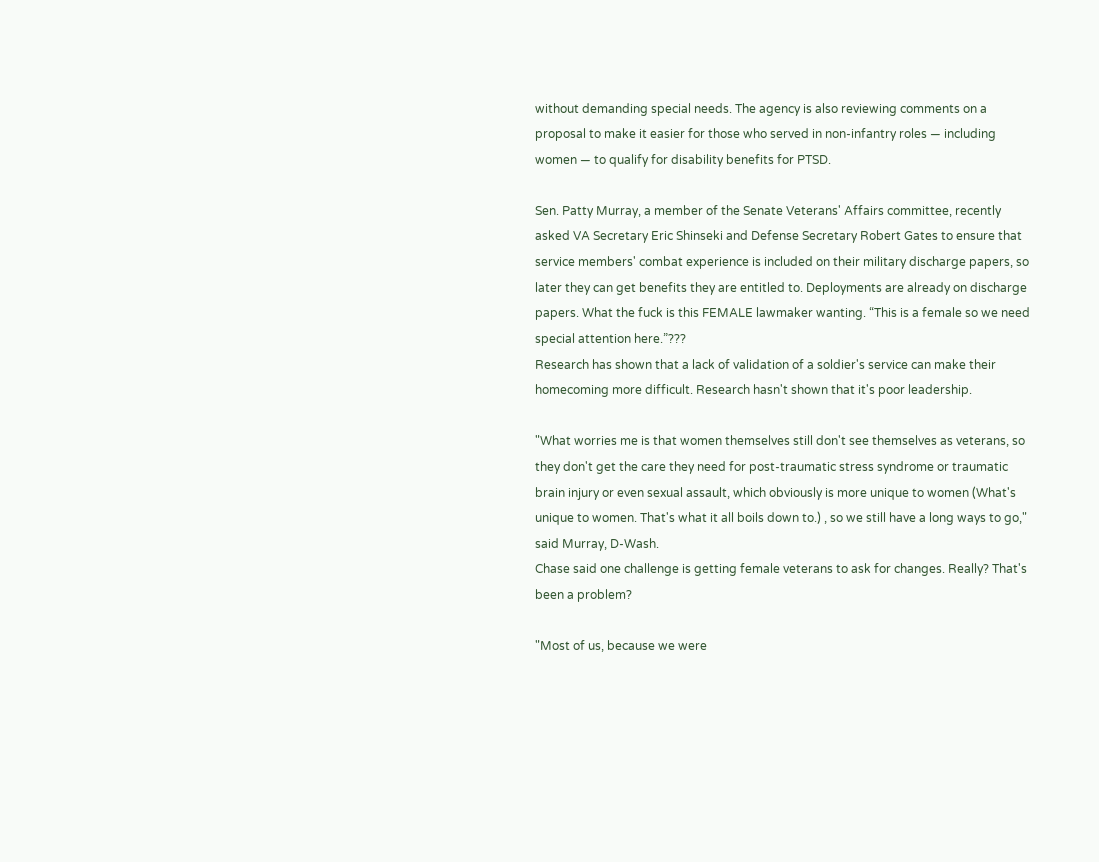without demanding special needs. The agency is also reviewing comments on a proposal to make it easier for those who served in non-infantry roles — including women — to qualify for disability benefits for PTSD.

Sen. Patty Murray, a member of the Senate Veterans' Affairs committee, recently asked VA Secretary Eric Shinseki and Defense Secretary Robert Gates to ensure that service members' combat experience is included on their military discharge papers, so later they can get benefits they are entitled to. Deployments are already on discharge papers. What the fuck is this FEMALE lawmaker wanting. “This is a female so we need special attention here.”???
Research has shown that a lack of validation of a soldier's service can make their homecoming more difficult. Research hasn't shown that it's poor leadership.

"What worries me is that women themselves still don't see themselves as veterans, so they don't get the care they need for post-traumatic stress syndrome or traumatic brain injury or even sexual assault, which obviously is more unique to women (What's unique to women. That's what it all boils down to.) , so we still have a long ways to go," said Murray, D-Wash.
Chase said one challenge is getting female veterans to ask for changes. Really? That's been a problem?

"Most of us, because we were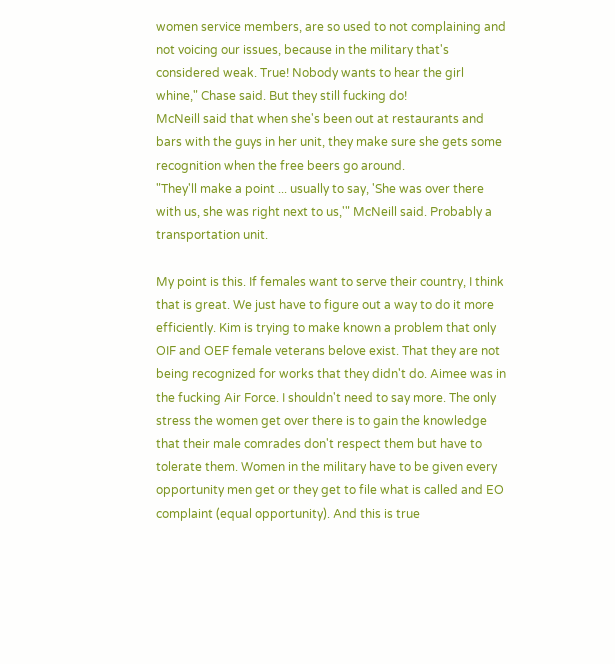women service members, are so used to not complaining and not voicing our issues, because in the military that's considered weak. True! Nobody wants to hear the girl whine," Chase said. But they still fucking do!
McNeill said that when she's been out at restaurants and bars with the guys in her unit, they make sure she gets some recognition when the free beers go around.
"They'll make a point ... usually to say, 'She was over there with us, she was right next to us,'" McNeill said. Probably a transportation unit.

My point is this. If females want to serve their country, I think that is great. We just have to figure out a way to do it more efficiently. Kim is trying to make known a problem that only OIF and OEF female veterans belove exist. That they are not being recognized for works that they didn't do. Aimee was in the fucking Air Force. I shouldn't need to say more. The only stress the women get over there is to gain the knowledge that their male comrades don't respect them but have to tolerate them. Women in the military have to be given every opportunity men get or they get to file what is called and EO complaint (equal opportunity). And this is true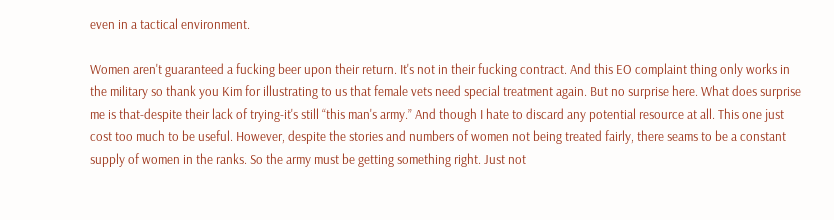even in a tactical environment.

Women aren't guaranteed a fucking beer upon their return. It's not in their fucking contract. And this EO complaint thing only works in the military so thank you Kim for illustrating to us that female vets need special treatment again. But no surprise here. What does surprise me is that-despite their lack of trying-it's still “this man's army.” And though I hate to discard any potential resource at all. This one just cost too much to be useful. However, despite the stories and numbers of women not being treated fairly, there seams to be a constant supply of women in the ranks. So the army must be getting something right. Just not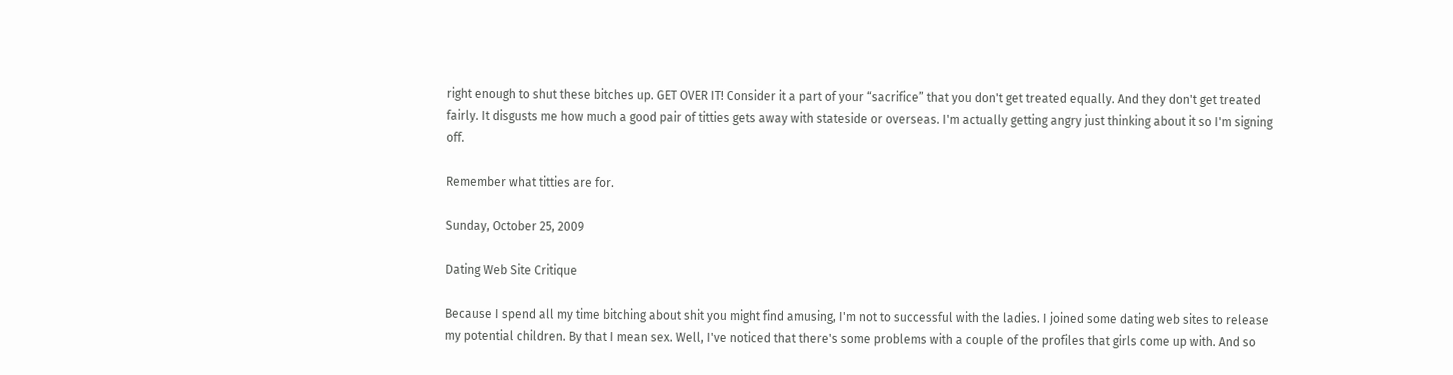right enough to shut these bitches up. GET OVER IT! Consider it a part of your “sacrifice” that you don't get treated equally. And they don't get treated fairly. It disgusts me how much a good pair of titties gets away with stateside or overseas. I'm actually getting angry just thinking about it so I'm signing off.

Remember what titties are for.

Sunday, October 25, 2009

Dating Web Site Critique

Because I spend all my time bitching about shit you might find amusing, I'm not to successful with the ladies. I joined some dating web sites to release my potential children. By that I mean sex. Well, I've noticed that there's some problems with a couple of the profiles that girls come up with. And so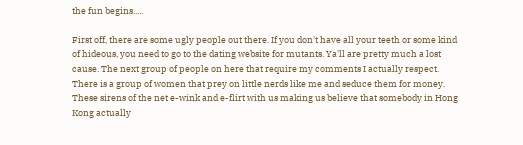the fun begins.....

First off, there are some ugly people out there. If you don't have all your teeth or some kind of hideous, you need to go to the dating website for mutants. Ya'll are pretty much a lost cause. The next group of people on here that require my comments I actually respect. There is a group of women that prey on little nerds like me and seduce them for money. These sirens of the net e-wink and e-flirt with us making us believe that somebody in Hong Kong actually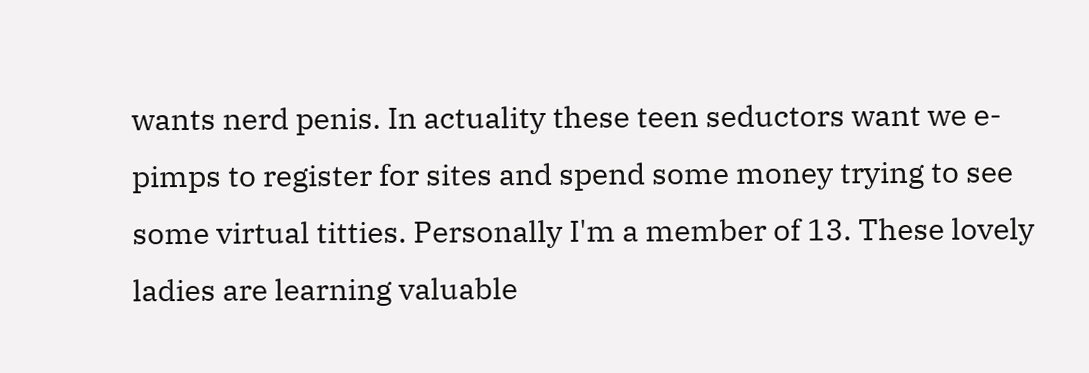wants nerd penis. In actuality these teen seductors want we e-pimps to register for sites and spend some money trying to see some virtual titties. Personally I'm a member of 13. These lovely ladies are learning valuable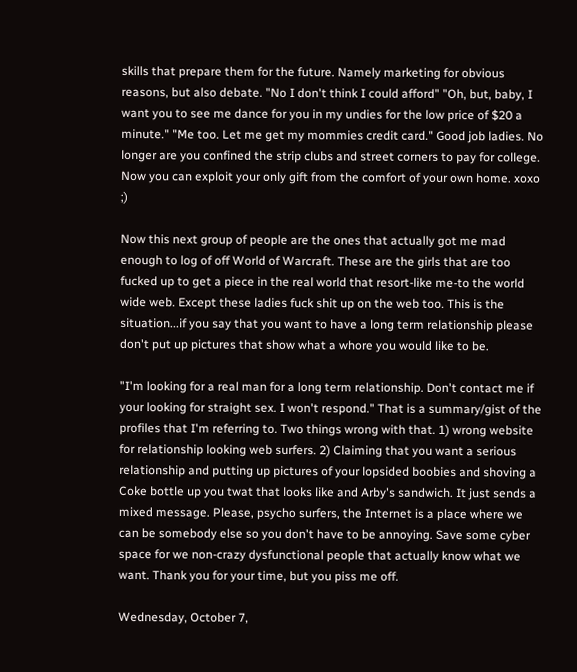skills that prepare them for the future. Namely marketing for obvious reasons, but also debate. "No I don't think I could afford" "Oh, but, baby, I want you to see me dance for you in my undies for the low price of $20 a minute." "Me too. Let me get my mommies credit card." Good job ladies. No longer are you confined the strip clubs and street corners to pay for college. Now you can exploit your only gift from the comfort of your own home. xoxo ;)

Now this next group of people are the ones that actually got me mad enough to log of off World of Warcraft. These are the girls that are too fucked up to get a piece in the real world that resort-like me-to the world wide web. Except these ladies fuck shit up on the web too. This is the situation...if you say that you want to have a long term relationship please don't put up pictures that show what a whore you would like to be.

"I'm looking for a real man for a long term relationship. Don't contact me if your looking for straight sex. I won't respond." That is a summary/gist of the profiles that I'm referring to. Two things wrong with that. 1) wrong website for relationship looking web surfers. 2) Claiming that you want a serious relationship and putting up pictures of your lopsided boobies and shoving a Coke bottle up you twat that looks like and Arby's sandwich. It just sends a mixed message. Please, psycho surfers, the Internet is a place where we can be somebody else so you don't have to be annoying. Save some cyber space for we non-crazy dysfunctional people that actually know what we want. Thank you for your time, but you piss me off.

Wednesday, October 7,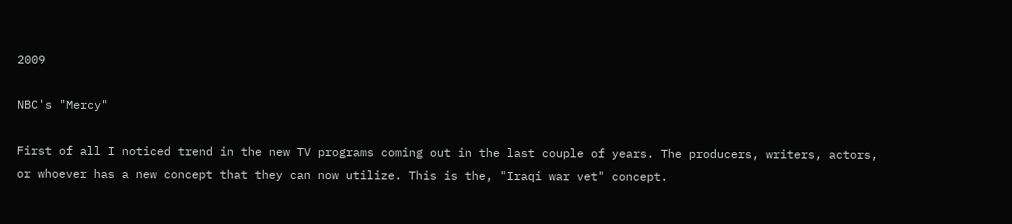2009

NBC's "Mercy"

First of all I noticed trend in the new TV programs coming out in the last couple of years. The producers, writers, actors, or whoever has a new concept that they can now utilize. This is the, "Iraqi war vet" concept.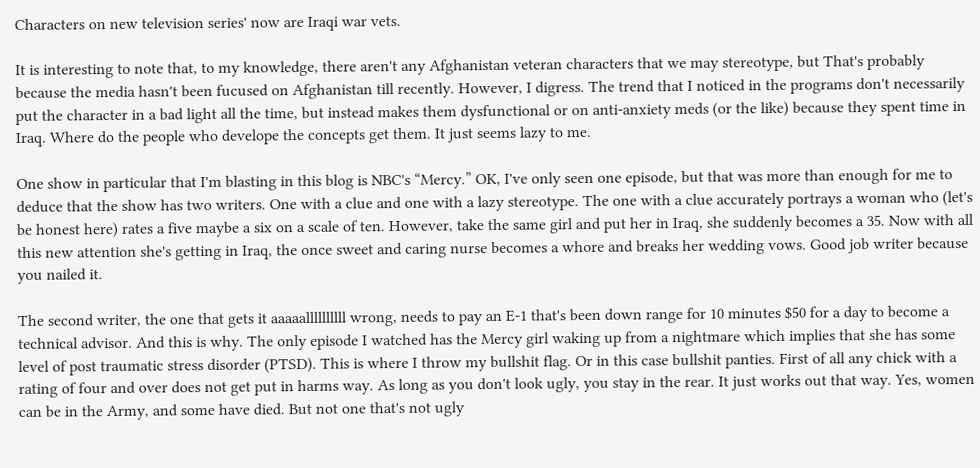Characters on new television series' now are Iraqi war vets.

It is interesting to note that, to my knowledge, there aren't any Afghanistan veteran characters that we may stereotype, but That's probably because the media hasn't been fucused on Afghanistan till recently. However, I digress. The trend that I noticed in the programs don't necessarily put the character in a bad light all the time, but instead makes them dysfunctional or on anti-anxiety meds (or the like) because they spent time in Iraq. Where do the people who develope the concepts get them. It just seems lazy to me.

One show in particular that I'm blasting in this blog is NBC's “Mercy.” OK, I've only seen one episode, but that was more than enough for me to deduce that the show has two writers. One with a clue and one with a lazy stereotype. The one with a clue accurately portrays a woman who (let's be honest here) rates a five maybe a six on a scale of ten. However, take the same girl and put her in Iraq, she suddenly becomes a 35. Now with all this new attention she's getting in Iraq, the once sweet and caring nurse becomes a whore and breaks her wedding vows. Good job writer because you nailed it.

The second writer, the one that gets it aaaaallllllllll wrong, needs to pay an E-1 that's been down range for 10 minutes $50 for a day to become a technical advisor. And this is why. The only episode I watched has the Mercy girl waking up from a nightmare which implies that she has some level of post traumatic stress disorder (PTSD). This is where I throw my bullshit flag. Or in this case bullshit panties. First of all any chick with a rating of four and over does not get put in harms way. As long as you don't look ugly, you stay in the rear. It just works out that way. Yes, women can be in the Army, and some have died. But not one that's not ugly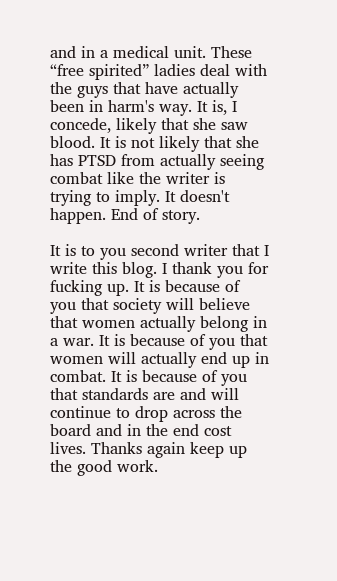and in a medical unit. These “free spirited” ladies deal with the guys that have actually been in harm's way. It is, I concede, likely that she saw blood. It is not likely that she has PTSD from actually seeing combat like the writer is trying to imply. It doesn't happen. End of story.

It is to you second writer that I write this blog. I thank you for fucking up. It is because of you that society will believe that women actually belong in a war. It is because of you that women will actually end up in combat. It is because of you that standards are and will continue to drop across the board and in the end cost lives. Thanks again keep up the good work.